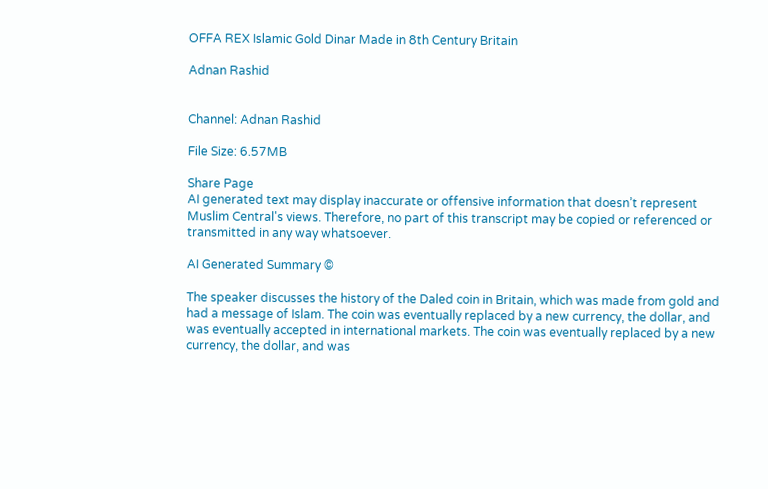OFFA REX Islamic Gold Dinar Made in 8th Century Britain

Adnan Rashid


Channel: Adnan Rashid

File Size: 6.57MB

Share Page
AI generated text may display inaccurate or offensive information that doesn’t represent Muslim Central's views. Therefore, no part of this transcript may be copied or referenced or transmitted in any way whatsoever.

AI Generated Summary ©

The speaker discusses the history of the Daled coin in Britain, which was made from gold and had a message of Islam. The coin was eventually replaced by a new currency, the dollar, and was eventually accepted in international markets. The coin was eventually replaced by a new currency, the dollar, and was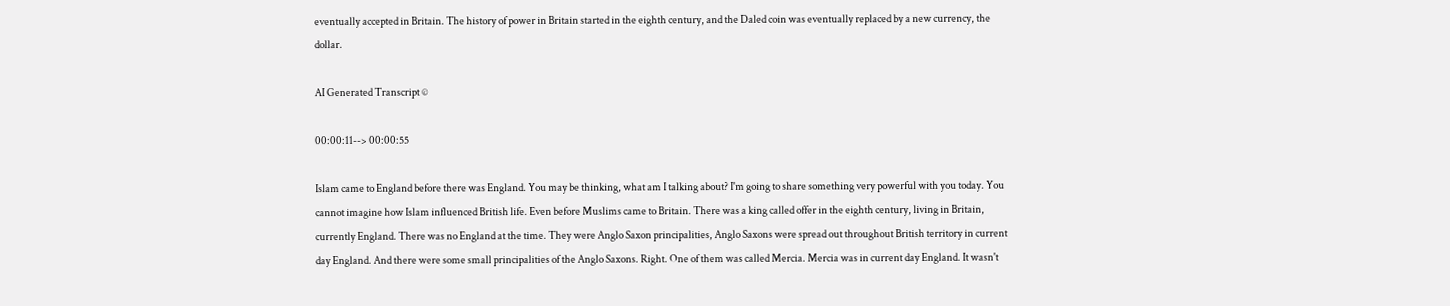eventually accepted in Britain. The history of power in Britain started in the eighth century, and the Daled coin was eventually replaced by a new currency, the dollar.

AI Generated Transcript ©

00:00:11--> 00:00:55

Islam came to England before there was England. You may be thinking, what am I talking about? I'm going to share something very powerful with you today. You cannot imagine how Islam influenced British life. Even before Muslims came to Britain. There was a king called offer in the eighth century, living in Britain, currently England. There was no England at the time. They were Anglo Saxon principalities, Anglo Saxons were spread out throughout British territory in current day England. And there were some small principalities of the Anglo Saxons. Right. One of them was called Mercia. Mercia was in current day England. It wasn't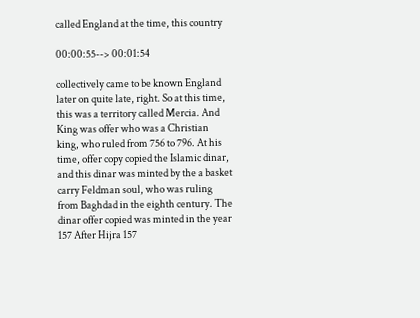called England at the time, this country

00:00:55--> 00:01:54

collectively came to be known England later on quite late, right. So at this time, this was a territory called Mercia. And King was offer who was a Christian king, who ruled from 756 to 796. At his time, offer copy copied the Islamic dinar, and this dinar was minted by the a basket carry Feldman soul, who was ruling from Baghdad in the eighth century. The dinar offer copied was minted in the year 157 After Hijra 157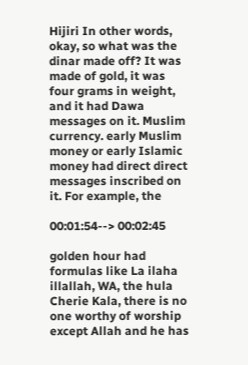Hijiri In other words, okay, so what was the dinar made off? It was made of gold, it was four grams in weight, and it had Dawa messages on it. Muslim currency. early Muslim money or early Islamic money had direct direct messages inscribed on it. For example, the

00:01:54--> 00:02:45

golden hour had formulas like La ilaha illallah, WA, the hula Cherie Kala, there is no one worthy of worship except Allah and he has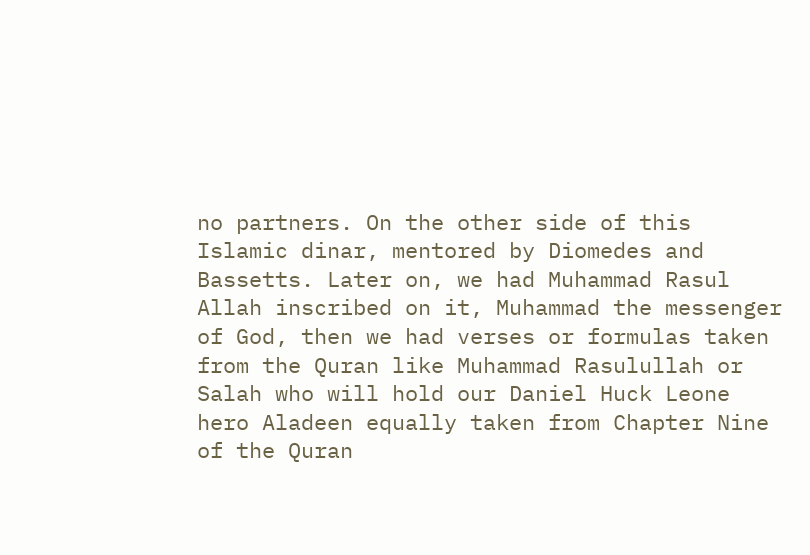no partners. On the other side of this Islamic dinar, mentored by Diomedes and Bassetts. Later on, we had Muhammad Rasul Allah inscribed on it, Muhammad the messenger of God, then we had verses or formulas taken from the Quran like Muhammad Rasulullah or Salah who will hold our Daniel Huck Leone hero Aladeen equally taken from Chapter Nine of the Quran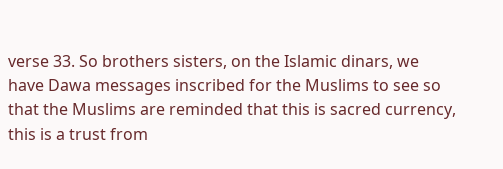verse 33. So brothers sisters, on the Islamic dinars, we have Dawa messages inscribed for the Muslims to see so that the Muslims are reminded that this is sacred currency, this is a trust from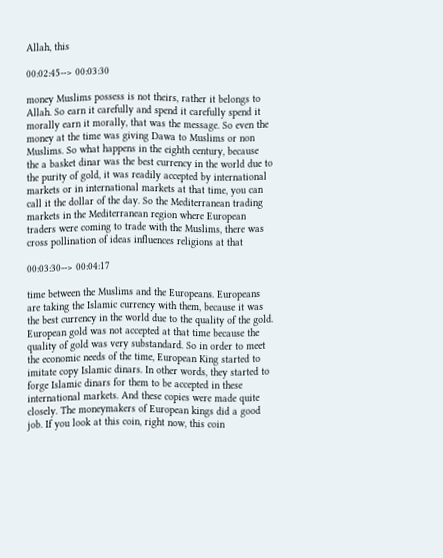Allah, this

00:02:45--> 00:03:30

money Muslims possess is not theirs, rather it belongs to Allah. So earn it carefully and spend it carefully spend it morally earn it morally, that was the message. So even the money at the time was giving Dawa to Muslims or non Muslims. So what happens in the eighth century, because the a basket dinar was the best currency in the world due to the purity of gold, it was readily accepted by international markets or in international markets at that time, you can call it the dollar of the day. So the Mediterranean trading markets in the Mediterranean region where European traders were coming to trade with the Muslims, there was cross pollination of ideas influences religions at that

00:03:30--> 00:04:17

time between the Muslims and the Europeans. Europeans are taking the Islamic currency with them, because it was the best currency in the world due to the quality of the gold. European gold was not accepted at that time because the quality of gold was very substandard. So in order to meet the economic needs of the time, European King started to imitate copy Islamic dinars. In other words, they started to forge Islamic dinars for them to be accepted in these international markets. And these copies were made quite closely. The moneymakers of European kings did a good job. If you look at this coin, right now, this coin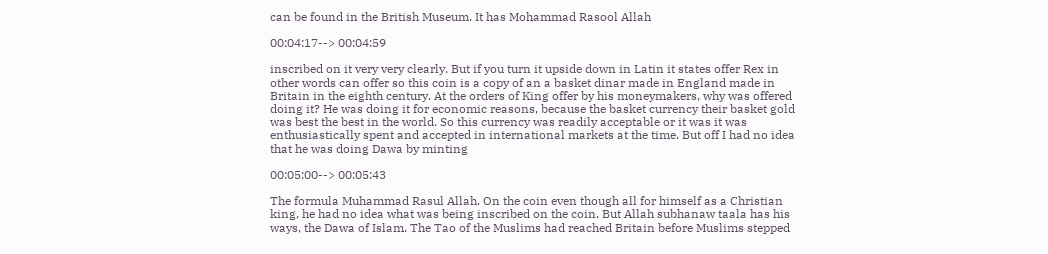can be found in the British Museum. It has Mohammad Rasool Allah

00:04:17--> 00:04:59

inscribed on it very very clearly. But if you turn it upside down in Latin it states offer Rex in other words can offer so this coin is a copy of an a basket dinar made in England made in Britain in the eighth century. At the orders of King offer by his moneymakers, why was offered doing it? He was doing it for economic reasons, because the basket currency their basket gold was best the best in the world. So this currency was readily acceptable or it was it was enthusiastically spent and accepted in international markets at the time. But off I had no idea that he was doing Dawa by minting

00:05:00--> 00:05:43

The formula Muhammad Rasul Allah. On the coin even though all for himself as a Christian king, he had no idea what was being inscribed on the coin. But Allah subhanaw taala has his ways, the Dawa of Islam. The Tao of the Muslims had reached Britain before Muslims stepped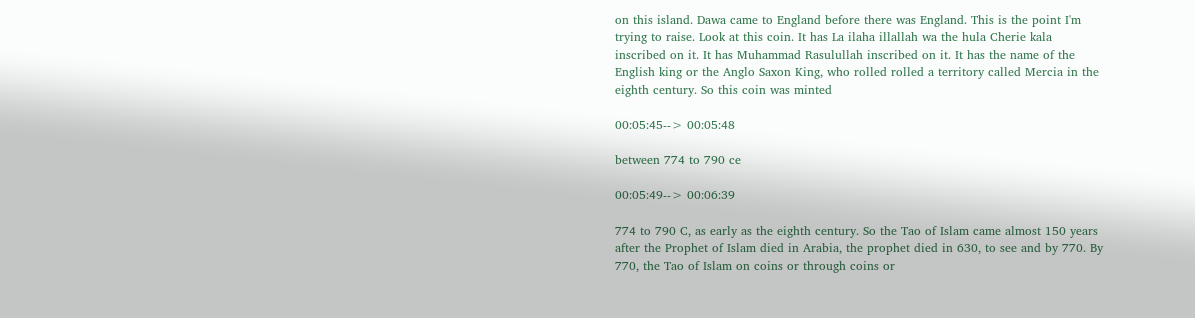on this island. Dawa came to England before there was England. This is the point I'm trying to raise. Look at this coin. It has La ilaha illallah wa the hula Cherie kala inscribed on it. It has Muhammad Rasulullah inscribed on it. It has the name of the English king or the Anglo Saxon King, who rolled rolled a territory called Mercia in the eighth century. So this coin was minted

00:05:45--> 00:05:48

between 774 to 790 ce

00:05:49--> 00:06:39

774 to 790 C, as early as the eighth century. So the Tao of Islam came almost 150 years after the Prophet of Islam died in Arabia, the prophet died in 630, to see and by 770. By 770, the Tao of Islam on coins or through coins or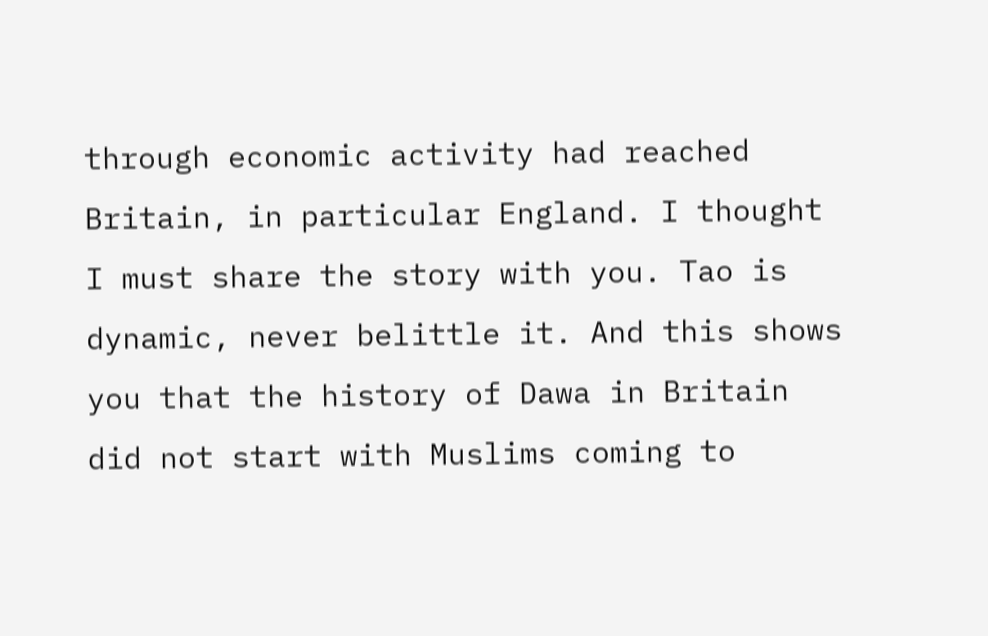through economic activity had reached Britain, in particular England. I thought I must share the story with you. Tao is dynamic, never belittle it. And this shows you that the history of Dawa in Britain did not start with Muslims coming to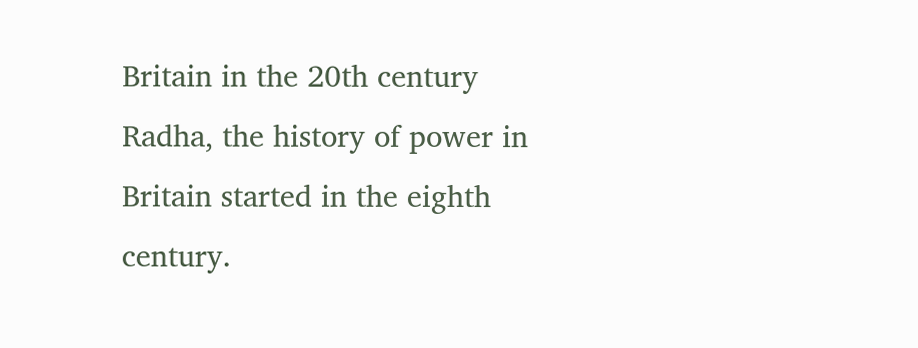Britain in the 20th century Radha, the history of power in Britain started in the eighth century.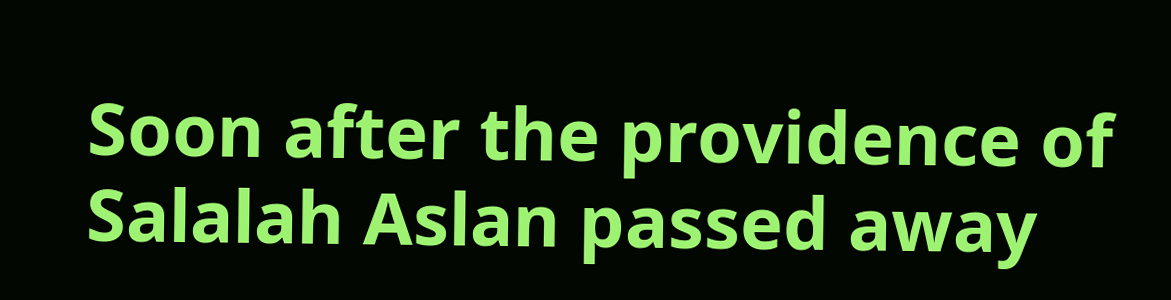Soon after the providence of Salalah Aslan passed away